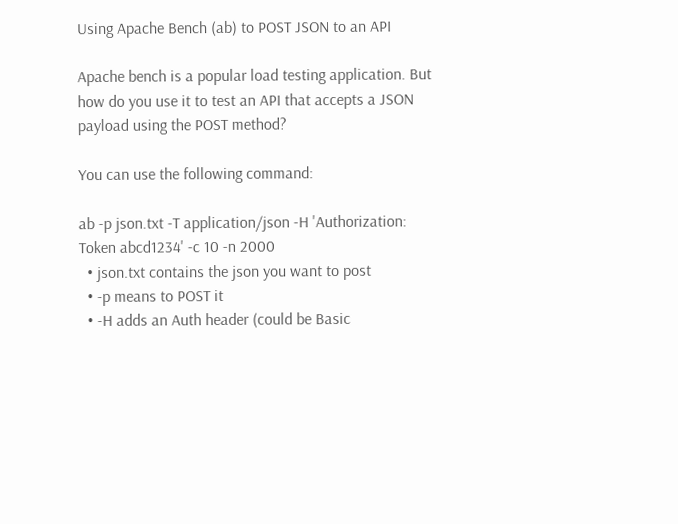Using Apache Bench (ab) to POST JSON to an API

Apache bench is a popular load testing application. But how do you use it to test an API that accepts a JSON payload using the POST method?

You can use the following command:

ab -p json.txt -T application/json -H 'Authorization: Token abcd1234' -c 10 -n 2000
  • json.txt contains the json you want to post
  • -p means to POST it
  • -H adds an Auth header (could be Basic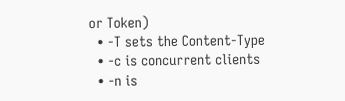or Token)
  • -T sets the Content-Type
  • -c is concurrent clients
  • -n is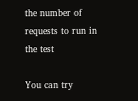the number of requests to run in the test

You can try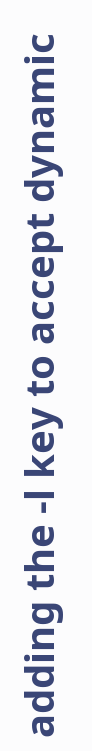adding the -l key to accept dynamic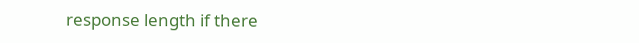response length if there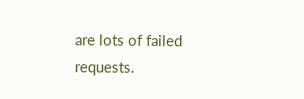are lots of failed requests.